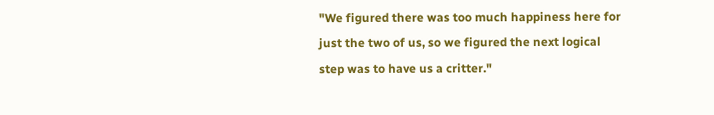"We figured there was too much happiness here for just the two of us, so we figured the next logical step was to have us a critter."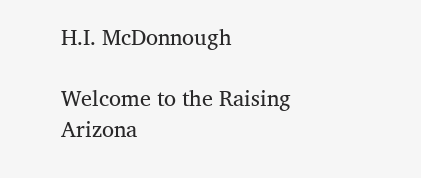H.I. McDonnough

Welcome to the Raising Arizona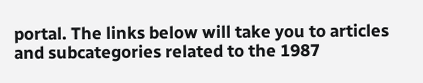portal. The links below will take you to articles and subcategories related to the 1987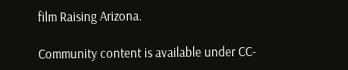film Raising Arizona.

Community content is available under CC-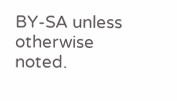BY-SA unless otherwise noted.